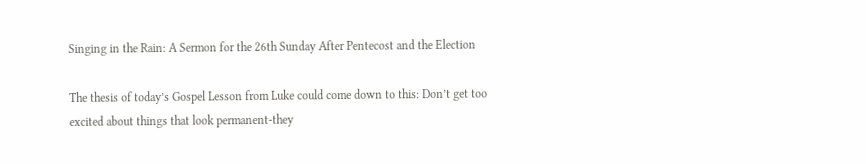Singing in the Rain: A Sermon for the 26th Sunday After Pentecost and the Election

The thesis of today’s Gospel Lesson from Luke could come down to this: Don’t get too excited about things that look permanent-they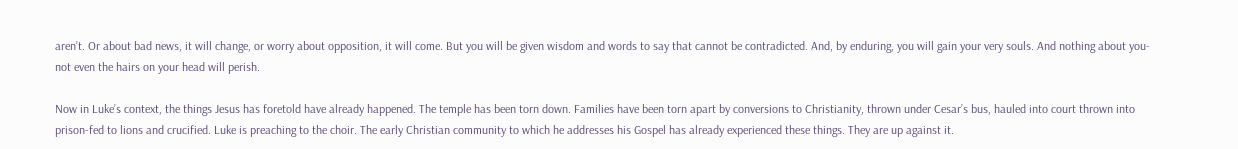aren’t. Or about bad news, it will change, or worry about opposition, it will come. But you will be given wisdom and words to say that cannot be contradicted. And, by enduring, you will gain your very souls. And nothing about you- not even the hairs on your head will perish.

Now in Luke’s context, the things Jesus has foretold have already happened. The temple has been torn down. Families have been torn apart by conversions to Christianity, thrown under Cesar’s bus, hauled into court thrown into prison-fed to lions and crucified. Luke is preaching to the choir. The early Christian community to which he addresses his Gospel has already experienced these things. They are up against it.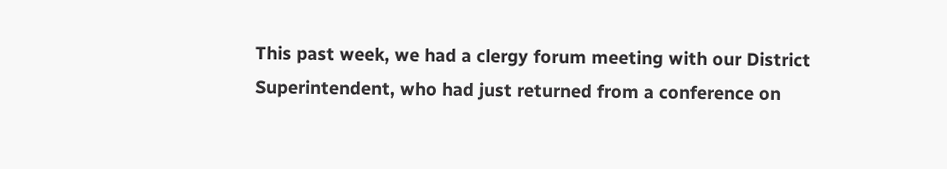This past week, we had a clergy forum meeting with our District Superintendent, who had just returned from a conference on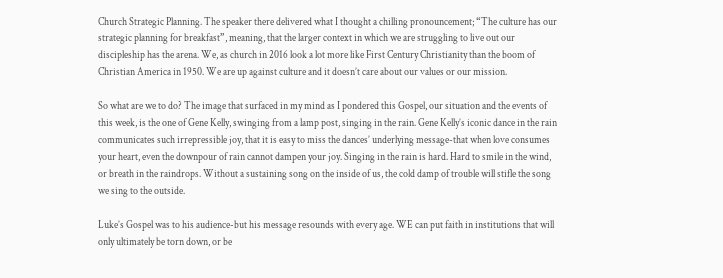Church Strategic Planning. The speaker there delivered what I thought a chilling pronouncement; “The culture has our strategic planning for breakfast”, meaning, that the larger context in which we are struggling to live out our discipleship has the arena. We, as church in 2016 look a lot more like First Century Christianity than the boom of Christian America in 1950. We are up against culture and it doesn’t care about our values or our mission.

So what are we to do? The image that surfaced in my mind as I pondered this Gospel, our situation and the events of this week, is the one of Gene Kelly, swinging from a lamp post, singing in the rain. Gene Kelly’s iconic dance in the rain communicates such irrepressible joy, that it is easy to miss the dances’ underlying message-that when love consumes your heart, even the downpour of rain cannot dampen your joy. Singing in the rain is hard. Hard to smile in the wind, or breath in the raindrops. Without a sustaining song on the inside of us, the cold damp of trouble will stifle the song we sing to the outside.

Luke’s Gospel was to his audience-but his message resounds with every age. WE can put faith in institutions that will only ultimately be torn down, or be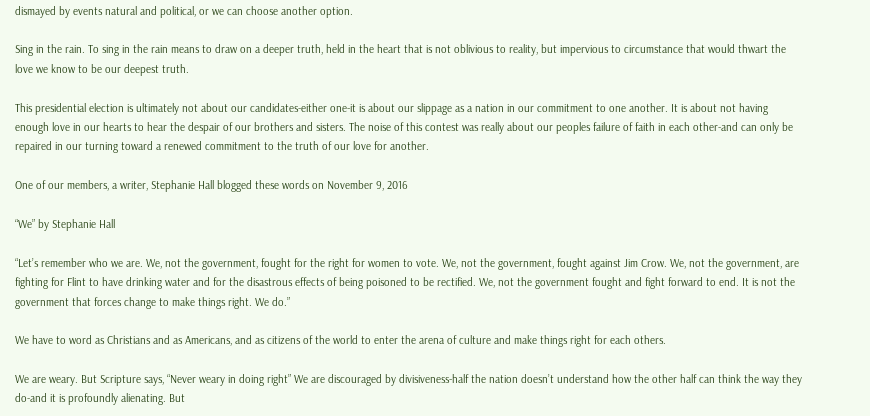dismayed by events natural and political, or we can choose another option.

Sing in the rain. To sing in the rain means to draw on a deeper truth, held in the heart that is not oblivious to reality, but impervious to circumstance that would thwart the love we know to be our deepest truth.

This presidential election is ultimately not about our candidates-either one-it is about our slippage as a nation in our commitment to one another. It is about not having enough love in our hearts to hear the despair of our brothers and sisters. The noise of this contest was really about our peoples failure of faith in each other-and can only be repaired in our turning toward a renewed commitment to the truth of our love for another.

One of our members, a writer, Stephanie Hall blogged these words on November 9, 2016

“We” by Stephanie Hall

“Let’s remember who we are. We, not the government, fought for the right for women to vote. We, not the government, fought against Jim Crow. We, not the government, are fighting for Flint to have drinking water and for the disastrous effects of being poisoned to be rectified. We, not the government fought and fight forward to end. It is not the government that forces change to make things right. We do.”

We have to word as Christians and as Americans, and as citizens of the world to enter the arena of culture and make things right for each others.

We are weary. But Scripture says, “Never weary in doing right” We are discouraged by divisiveness-half the nation doesn’t understand how the other half can think the way they do-and it is profoundly alienating. But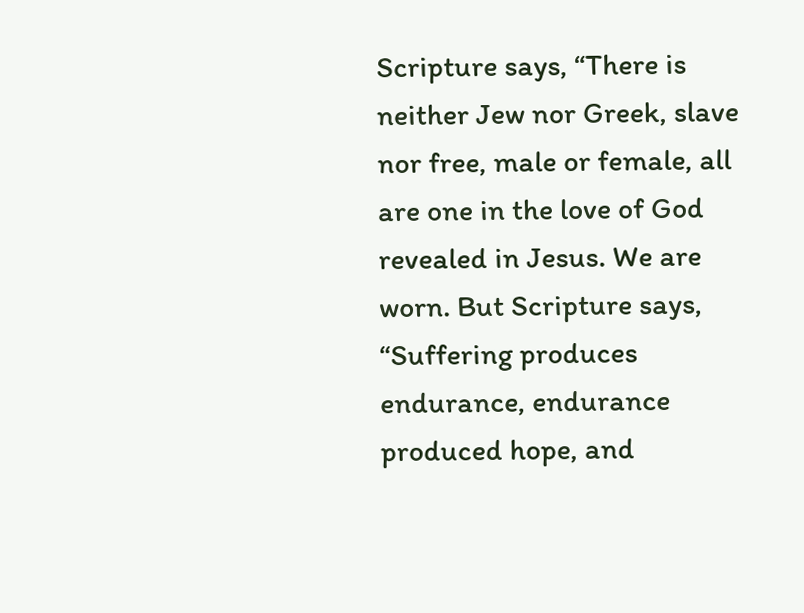Scripture says, “There is neither Jew nor Greek, slave nor free, male or female, all are one in the love of God revealed in Jesus. We are worn. But Scripture says, “Suffering produces endurance, endurance produced hope, and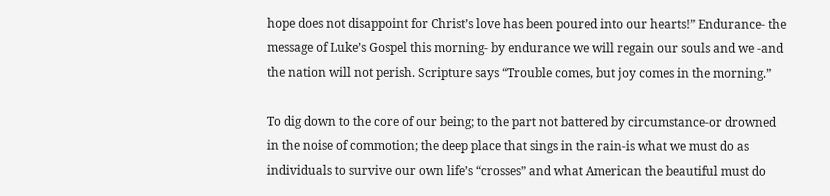hope does not disappoint for Christ’s love has been poured into our hearts!” Endurance- the message of Luke’s Gospel this morning- by endurance we will regain our souls and we -and the nation will not perish. Scripture says “Trouble comes, but joy comes in the morning.”

To dig down to the core of our being; to the part not battered by circumstance-or drowned in the noise of commotion; the deep place that sings in the rain-is what we must do as individuals to survive our own life’s “crosses” and what American the beautiful must do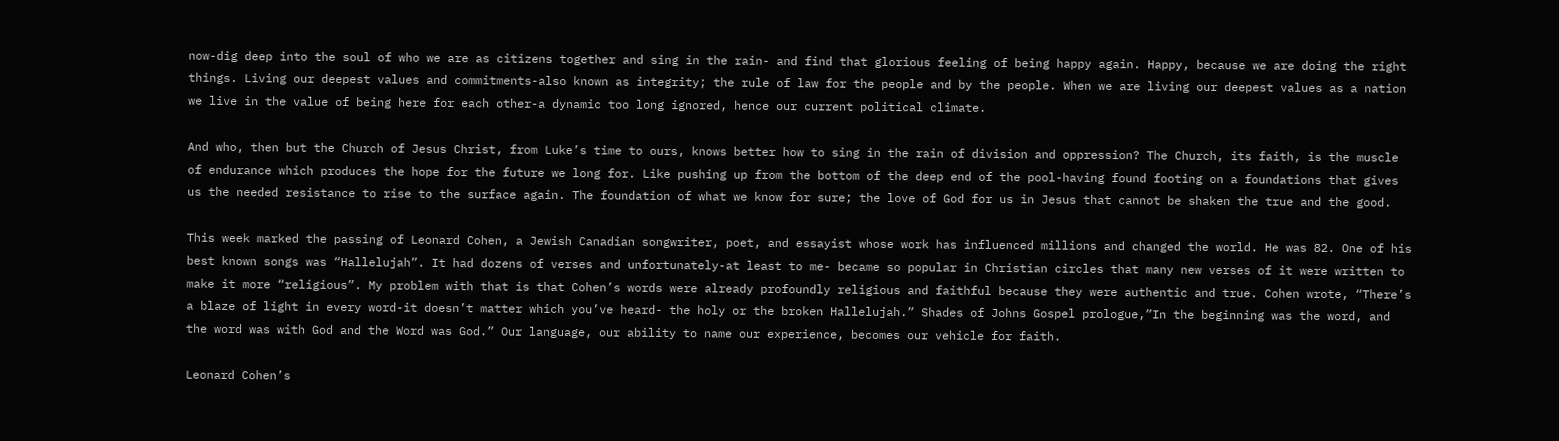now-dig deep into the soul of who we are as citizens together and sing in the rain- and find that glorious feeling of being happy again. Happy, because we are doing the right things. Living our deepest values and commitments-also known as integrity; the rule of law for the people and by the people. When we are living our deepest values as a nation we live in the value of being here for each other-a dynamic too long ignored, hence our current political climate.

And who, then but the Church of Jesus Christ, from Luke’s time to ours, knows better how to sing in the rain of division and oppression? The Church, its faith, is the muscle of endurance which produces the hope for the future we long for. Like pushing up from the bottom of the deep end of the pool-having found footing on a foundations that gives us the needed resistance to rise to the surface again. The foundation of what we know for sure; the love of God for us in Jesus that cannot be shaken the true and the good.

This week marked the passing of Leonard Cohen, a Jewish Canadian songwriter, poet, and essayist whose work has influenced millions and changed the world. He was 82. One of his best known songs was “Hallelujah”. It had dozens of verses and unfortunately-at least to me- became so popular in Christian circles that many new verses of it were written to make it more “religious”. My problem with that is that Cohen’s words were already profoundly religious and faithful because they were authentic and true. Cohen wrote, “There’s a blaze of light in every word-it doesn’t matter which you’ve heard- the holy or the broken Hallelujah.” Shades of Johns Gospel prologue,”In the beginning was the word, and the word was with God and the Word was God.” Our language, our ability to name our experience, becomes our vehicle for faith.

Leonard Cohen’s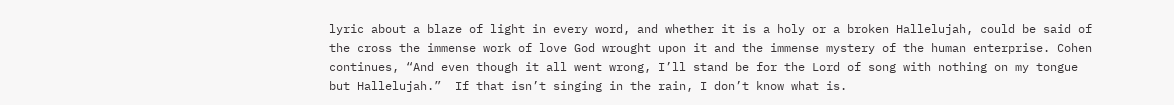lyric about a blaze of light in every word, and whether it is a holy or a broken Hallelujah, could be said of the cross the immense work of love God wrought upon it and the immense mystery of the human enterprise. Cohen continues, “And even though it all went wrong, I’ll stand be for the Lord of song with nothing on my tongue but Hallelujah.”  If that isn’t singing in the rain, I don’t know what is.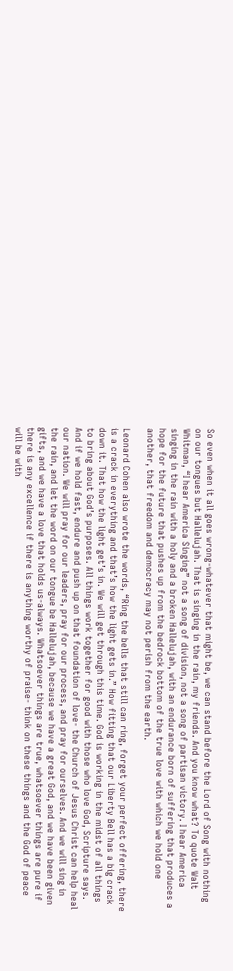So even when it all goes wrong-whatever that might be, we can stand before the Lord of Song with nothing on our tongues but Hallelujah. That is singing in the rain, my friends. And you know what? To quote Walt Whitman, “I hear America Singing” not a song of division, not a song of partisan victory. I hear America singing in the rain with a holy and a broken Hallelujah, with an endurance born of suffering that produces a hope for the future that pushes up from the bedrock bottom of the true love with which we hold one another, that freedom and democracy may not perish from the earth.

Leonard Cohen also wrote the words, “Ring the bells that still can ring, forget your perfect offering, there is a crack in everything and that’s how the light gets in.” How fitting that our Liberty Bell has a big crack down it. That how the light get’s in. We will get through this time. God is working in the midst of all things to bring about God’s purposes. All things work together for good with those who love God, Scripture says. And if we hold fast, endure and push up on that foundation of love- the Church of Jesus Christ can help heal our nation. We will pray for our leaders, pray for our process, and pray for ourselves. And we will sing in the rain, and let the word on our tongue be Hallelujah, because we have a great God, and we have been given gifts, and we have a love that holds us-always. Whatsoever things are true, whatsoever things are pure if there is any excellence if there is anything worthy of praise- think on these things and the God of peace will be with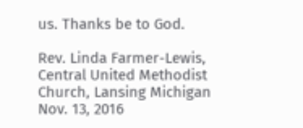us. Thanks be to God.

Rev. Linda Farmer-Lewis, Central United Methodist Church, Lansing Michigan Nov. 13, 2016